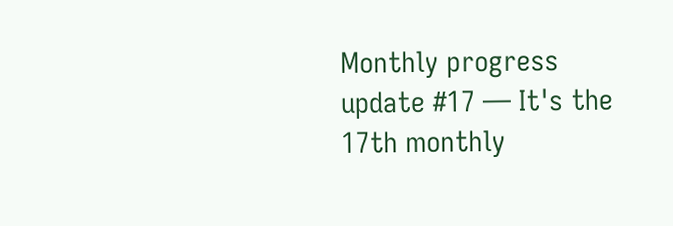Monthly progress update #17 — It's the 17th monthly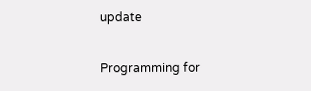update

Programming for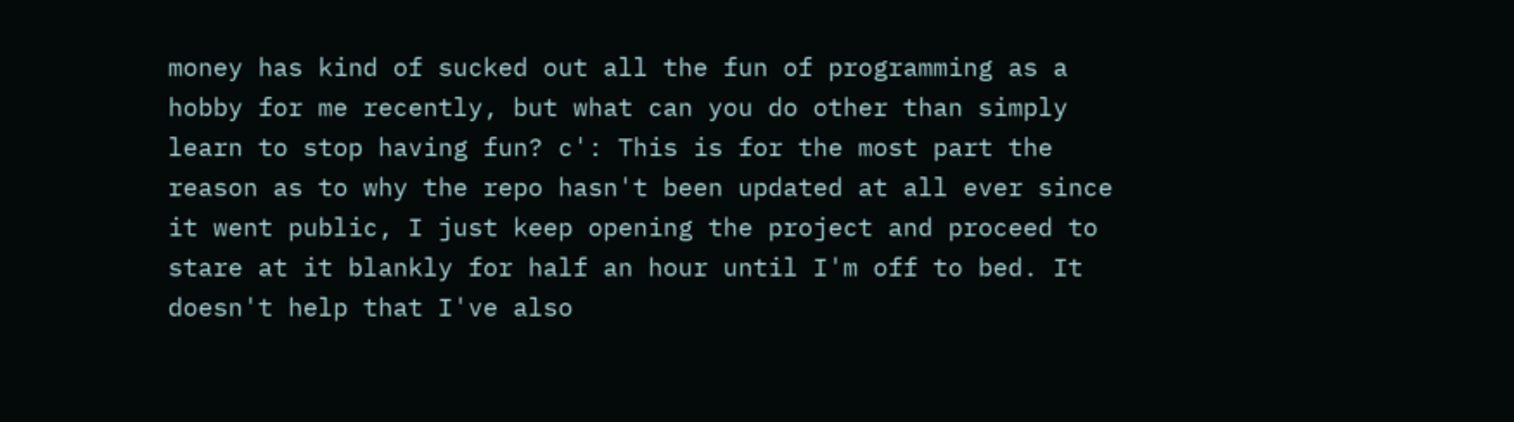money has kind of sucked out all the fun of programming as a hobby for me recently, but what can you do other than simply learn to stop having fun? c': This is for the most part the reason as to why the repo hasn't been updated at all ever since it went public, I just keep opening the project and proceed to stare at it blankly for half an hour until I'm off to bed. It doesn't help that I've also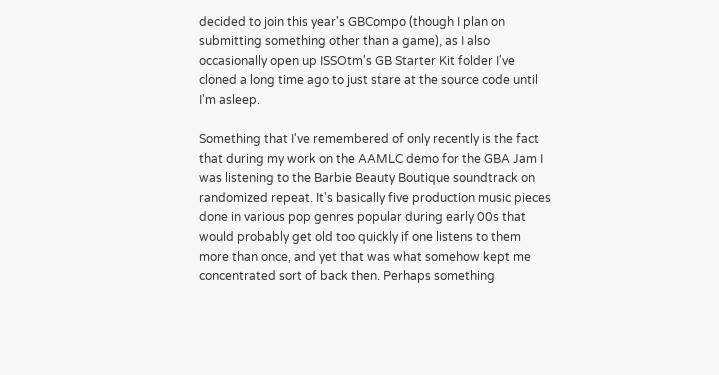decided to join this year's GBCompo (though I plan on submitting something other than a game), as I also occasionally open up ISSOtm's GB Starter Kit folder I've cloned a long time ago to just stare at the source code until I'm asleep.

Something that I've remembered of only recently is the fact that during my work on the AAMLC demo for the GBA Jam I was listening to the Barbie Beauty Boutique soundtrack on randomized repeat. It's basically five production music pieces done in various pop genres popular during early 00s that would probably get old too quickly if one listens to them more than once, and yet that was what somehow kept me concentrated sort of back then. Perhaps something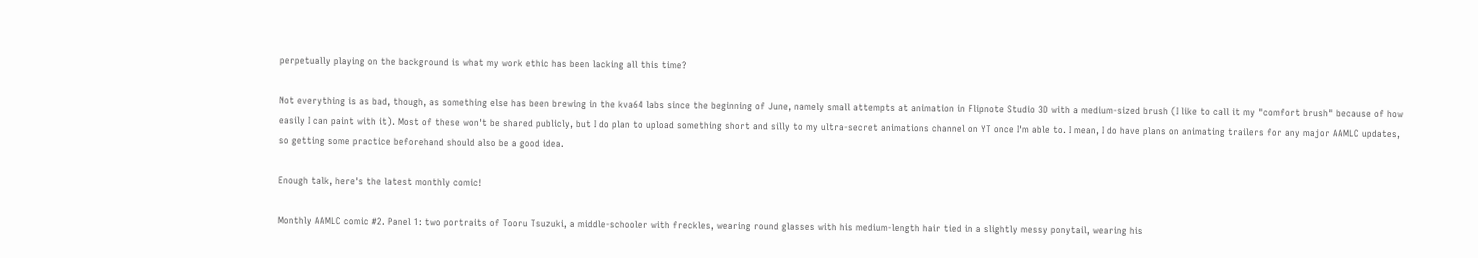perpetually playing on the background is what my work ethic has been lacking all this time?

Not everything is as bad, though, as something else has been brewing in the kva64 labs since the beginning of June, namely small attempts at animation in Flipnote Studio 3D with a medium-sized brush (I like to call it my "comfort brush" because of how easily I can paint with it). Most of these won't be shared publicly, but I do plan to upload something short and silly to my ultra-secret animations channel on YT once I'm able to. I mean, I do have plans on animating trailers for any major AAMLC updates, so getting some practice beforehand should also be a good idea.

Enough talk, here's the latest monthly comic!

Monthly AAMLC comic #2. Panel 1: two portraits of Tooru Tsuzuki, a middle-schooler with freckles, wearing round glasses with his medium-length hair tied in a slightly messy ponytail, wearing his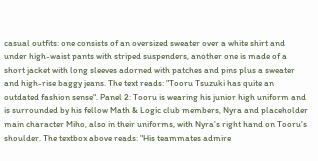casual outfits: one consists of an oversized sweater over a white shirt and under high-waist pants with striped suspenders, another one is made of a short jacket with long sleeves adorned with patches and pins plus a sweater and high-rise baggy jeans. The text reads: "Tooru Tsuzuki has quite an outdated fashion sense". Panel 2: Tooru is wearing his junior high uniform and is surrounded by his fellow Math & Logic club members, Nyra and placeholder main character Miho, also in their uniforms, with Nyra's right hand on Tooru's shoulder. The textbox above reads: "His teammates admire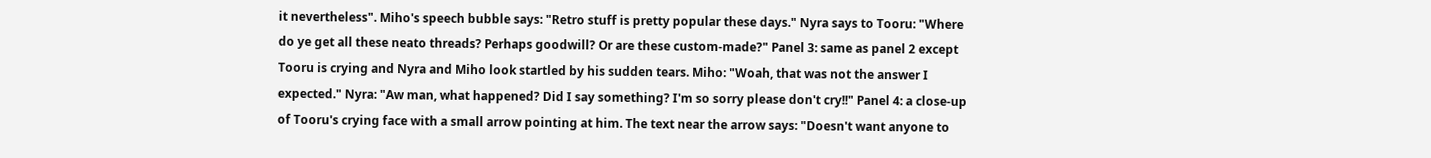it nevertheless". Miho's speech bubble says: "Retro stuff is pretty popular these days." Nyra says to Tooru: "Where do ye get all these neato threads? Perhaps goodwill? Or are these custom-made?" Panel 3: same as panel 2 except Tooru is crying and Nyra and Miho look startled by his sudden tears. Miho: "Woah, that was not the answer I expected." Nyra: "Aw man, what happened? Did I say something? I'm so sorry please don't cry!!" Panel 4: a close-up of Tooru's crying face with a small arrow pointing at him. The text near the arrow says: "Doesn't want anyone to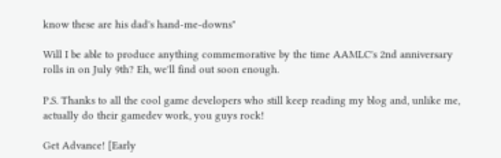know these are his dad's hand-me-downs"

Will I be able to produce anything commemorative by the time AAMLC's 2nd anniversary rolls in on July 9th? Eh, we'll find out soon enough.

P.S. Thanks to all the cool game developers who still keep reading my blog and, unlike me, actually do their gamedev work, you guys rock!

Get Advance! [Early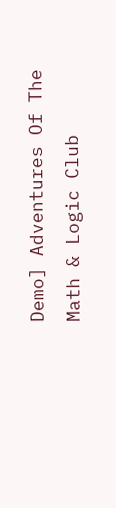Demo] Adventures Of The Math & Logic Club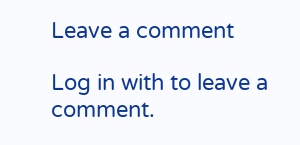Leave a comment

Log in with to leave a comment.